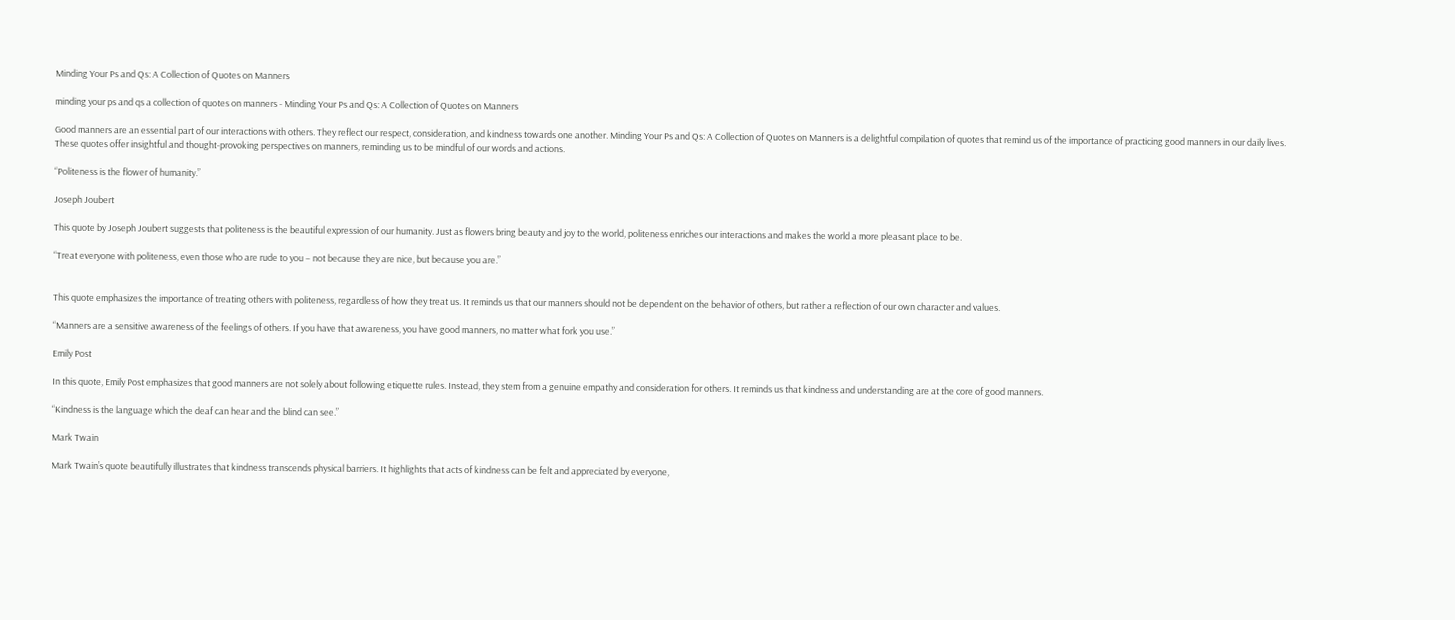Minding Your Ps and Qs: A Collection of Quotes on Manners

minding your ps and qs a collection of quotes on manners - Minding Your Ps and Qs: A Collection of Quotes on Manners

Good manners are an essential part of our interactions with others. They reflect our respect, consideration, and kindness towards one another. Minding Your Ps and Qs: A Collection of Quotes on Manners is a delightful compilation of quotes that remind us of the importance of practicing good manners in our daily lives. These quotes offer insightful and thought-provoking perspectives on manners, reminding us to be mindful of our words and actions.

“Politeness is the flower of humanity.”

Joseph Joubert

This quote by Joseph Joubert suggests that politeness is the beautiful expression of our humanity. Just as flowers bring beauty and joy to the world, politeness enriches our interactions and makes the world a more pleasant place to be.

“Treat everyone with politeness, even those who are rude to you – not because they are nice, but because you are.”


This quote emphasizes the importance of treating others with politeness, regardless of how they treat us. It reminds us that our manners should not be dependent on the behavior of others, but rather a reflection of our own character and values.

“Manners are a sensitive awareness of the feelings of others. If you have that awareness, you have good manners, no matter what fork you use.”

Emily Post

In this quote, Emily Post emphasizes that good manners are not solely about following etiquette rules. Instead, they stem from a genuine empathy and consideration for others. It reminds us that kindness and understanding are at the core of good manners.

“Kindness is the language which the deaf can hear and the blind can see.”

Mark Twain

Mark Twain’s quote beautifully illustrates that kindness transcends physical barriers. It highlights that acts of kindness can be felt and appreciated by everyone,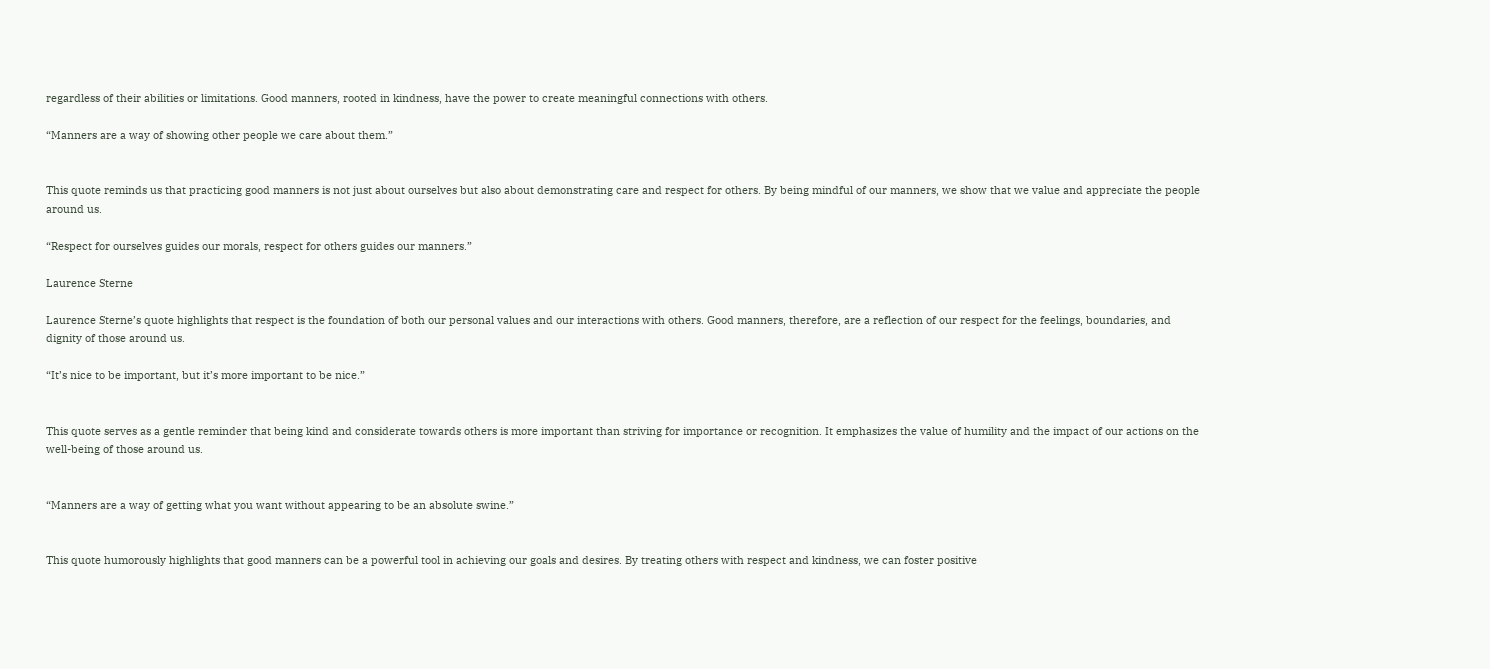regardless of their abilities or limitations. Good manners, rooted in kindness, have the power to create meaningful connections with others.

“Manners are a way of showing other people we care about them.”


This quote reminds us that practicing good manners is not just about ourselves but also about demonstrating care and respect for others. By being mindful of our manners, we show that we value and appreciate the people around us.

“Respect for ourselves guides our morals, respect for others guides our manners.”

Laurence Sterne

Laurence Sterne’s quote highlights that respect is the foundation of both our personal values and our interactions with others. Good manners, therefore, are a reflection of our respect for the feelings, boundaries, and dignity of those around us.

“It’s nice to be important, but it’s more important to be nice.”


This quote serves as a gentle reminder that being kind and considerate towards others is more important than striving for importance or recognition. It emphasizes the value of humility and the impact of our actions on the well-being of those around us.


“Manners are a way of getting what you want without appearing to be an absolute swine.”


This quote humorously highlights that good manners can be a powerful tool in achieving our goals and desires. By treating others with respect and kindness, we can foster positive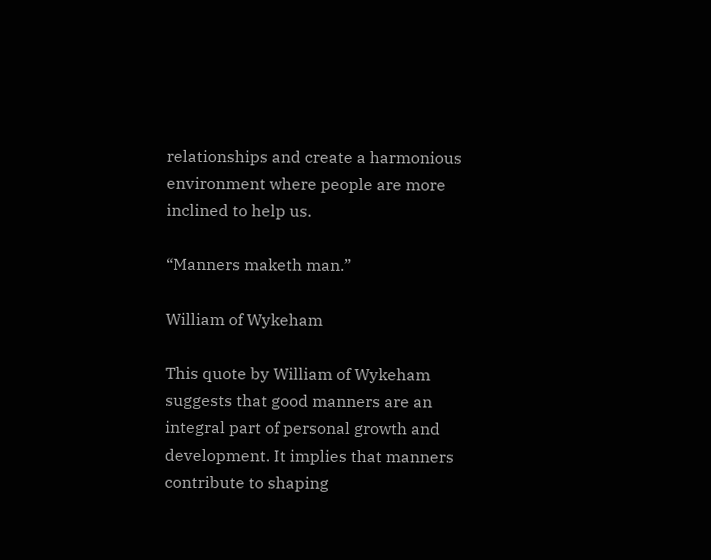relationships and create a harmonious environment where people are more inclined to help us.

“Manners maketh man.”

William of Wykeham

This quote by William of Wykeham suggests that good manners are an integral part of personal growth and development. It implies that manners contribute to shaping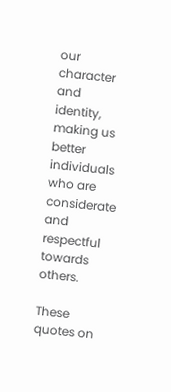our character and identity, making us better individuals who are considerate and respectful towards others.

These quotes on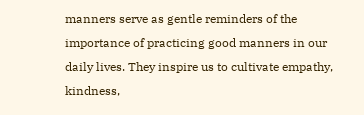manners serve as gentle reminders of the importance of practicing good manners in our daily lives. They inspire us to cultivate empathy, kindness,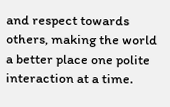and respect towards others, making the world a better place one polite interaction at a time.